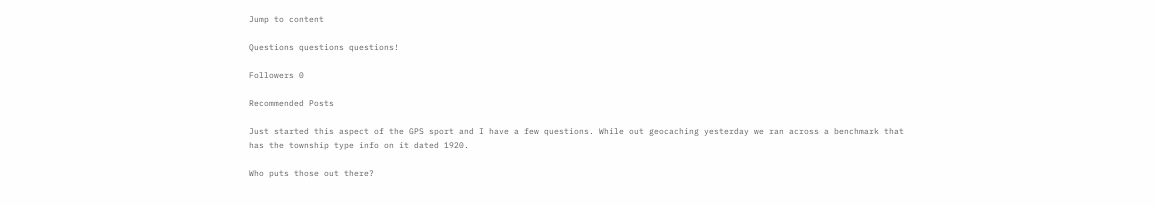Jump to content

Questions questions questions!

Followers 0

Recommended Posts

Just started this aspect of the GPS sport and I have a few questions. While out geocaching yesterday we ran across a benchmark that has the township type info on it dated 1920.

Who puts those out there?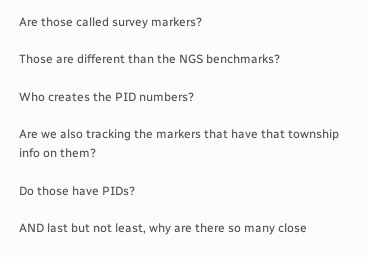Are those called survey markers?

Those are different than the NGS benchmarks?

Who creates the PID numbers?

Are we also tracking the markers that have that township info on them?

Do those have PIDs?

AND last but not least, why are there so many close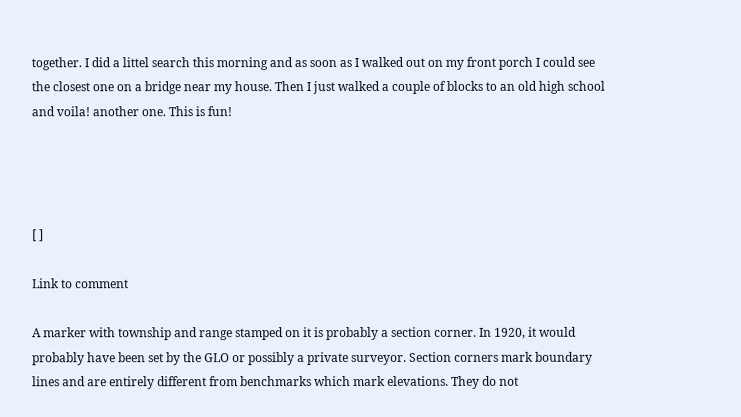together. I did a littel search this morning and as soon as I walked out on my front porch I could see the closest one on a bridge near my house. Then I just walked a couple of blocks to an old high school and voila! another one. This is fun!




[ ]

Link to comment

A marker with township and range stamped on it is probably a section corner. In 1920, it would probably have been set by the GLO or possibly a private surveyor. Section corners mark boundary lines and are entirely different from benchmarks which mark elevations. They do not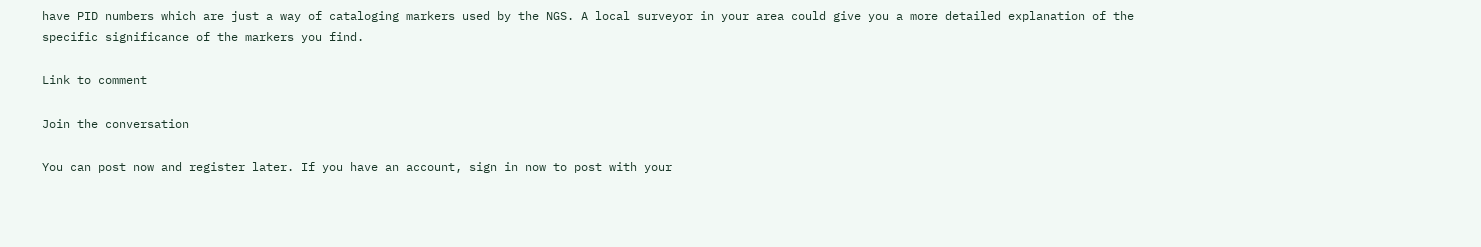have PID numbers which are just a way of cataloging markers used by the NGS. A local surveyor in your area could give you a more detailed explanation of the specific significance of the markers you find.

Link to comment

Join the conversation

You can post now and register later. If you have an account, sign in now to post with your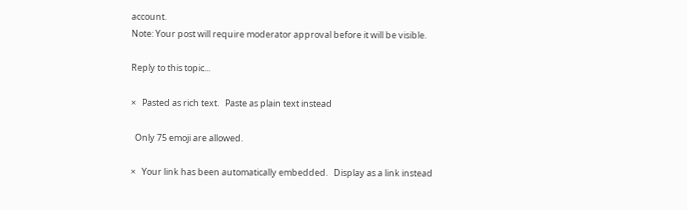account.
Note: Your post will require moderator approval before it will be visible.

Reply to this topic...

×   Pasted as rich text.   Paste as plain text instead

  Only 75 emoji are allowed.

×   Your link has been automatically embedded.   Display as a link instead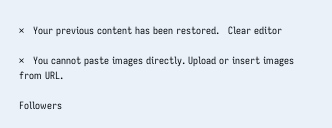×   Your previous content has been restored.   Clear editor

×   You cannot paste images directly. Upload or insert images from URL.

Followers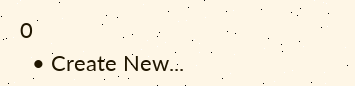0
  • Create New...